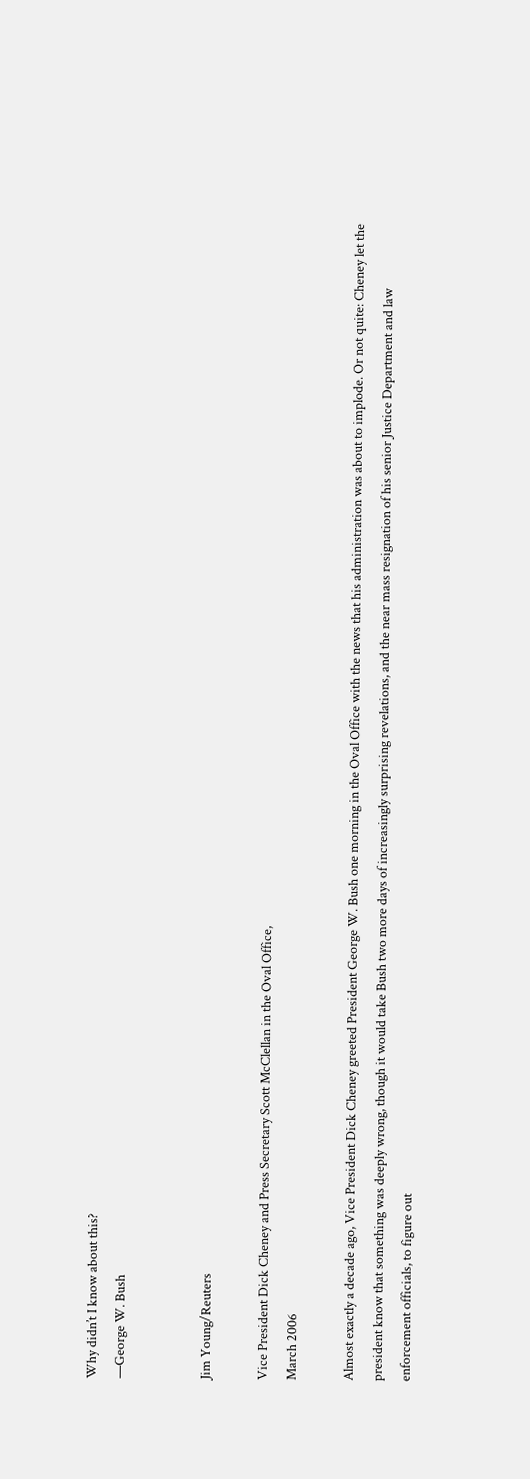Why didn’t I know about this?
—George W. Bush


Jim Young/Reuters

Vice President Dick Cheney and Press Secretary Scott McClellan in the Oval Office,
March 2006

Almost exactly a decade ago, Vice President Dick Cheney greeted President George W. Bush one morning in the Oval Office with the news that his administration was about to implode. Or not quite: Cheney let the president know that something was deeply wrong, though it would take Bush two more days of increasingly surprising revelations, and the near mass resignation of his senior Justice Department and law enforcement officials, to figure out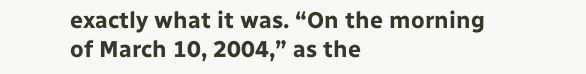exactly what it was. “On the morning of March 10, 2004,” as the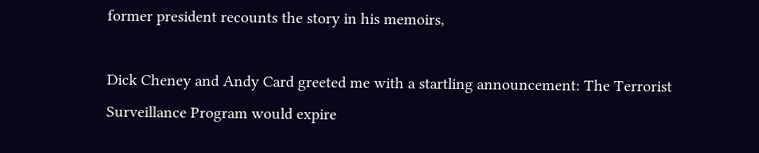former president recounts the story in his memoirs,

Dick Cheney and Andy Card greeted me with a startling announcement: The Terrorist Surveillance Program would expire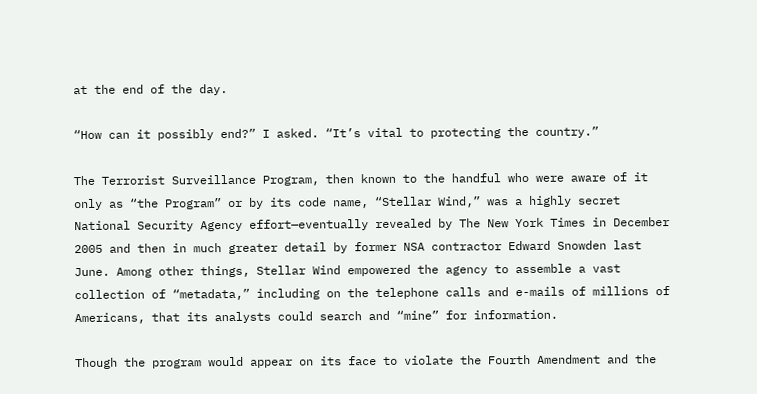at the end of the day.

“How can it possibly end?” I asked. “It’s vital to protecting the country.”

The Terrorist Surveillance Program, then known to the handful who were aware of it only as “the Program” or by its code name, “Stellar Wind,” was a highly secret National Security Agency effort—eventually revealed by The New York Times in December 2005 and then in much greater detail by former NSA contractor Edward Snowden last June. Among other things, Stellar Wind empowered the agency to assemble a vast collection of “metadata,” including on the telephone calls and e-mails of millions of Americans, that its analysts could search and “mine” for information.

Though the program would appear on its face to violate the Fourth Amendment and the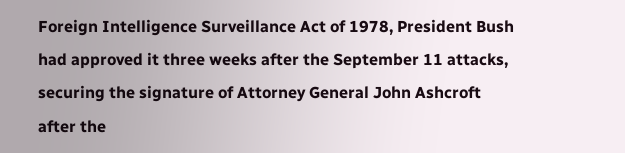Foreign Intelligence Surveillance Act of 1978, President Bush had approved it three weeks after the September 11 attacks, securing the signature of Attorney General John Ashcroft after the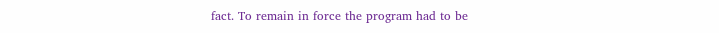fact. To remain in force the program had to be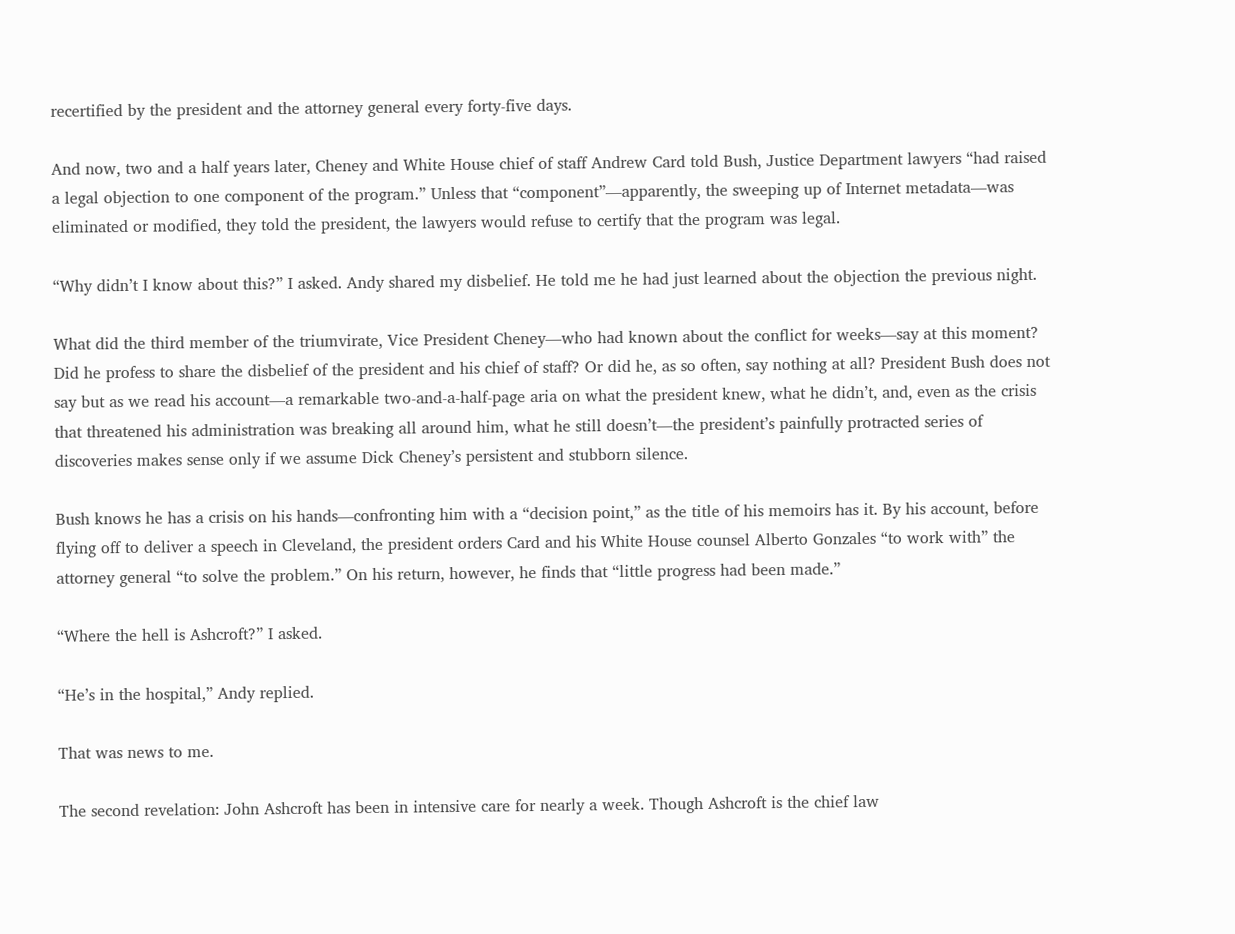recertified by the president and the attorney general every forty-five days.

And now, two and a half years later, Cheney and White House chief of staff Andrew Card told Bush, Justice Department lawyers “had raised a legal objection to one component of the program.” Unless that “component”—apparently, the sweeping up of Internet metadata—was eliminated or modified, they told the president, the lawyers would refuse to certify that the program was legal.

“Why didn’t I know about this?” I asked. Andy shared my disbelief. He told me he had just learned about the objection the previous night.

What did the third member of the triumvirate, Vice President Cheney—who had known about the conflict for weeks—say at this moment? Did he profess to share the disbelief of the president and his chief of staff? Or did he, as so often, say nothing at all? President Bush does not say but as we read his account—a remarkable two-and-a-half-page aria on what the president knew, what he didn’t, and, even as the crisis that threatened his administration was breaking all around him, what he still doesn’t—the president’s painfully protracted series of discoveries makes sense only if we assume Dick Cheney’s persistent and stubborn silence.

Bush knows he has a crisis on his hands—confronting him with a “decision point,” as the title of his memoirs has it. By his account, before flying off to deliver a speech in Cleveland, the president orders Card and his White House counsel Alberto Gonzales “to work with” the attorney general “to solve the problem.” On his return, however, he finds that “little progress had been made.”

“Where the hell is Ashcroft?” I asked.

“He’s in the hospital,” Andy replied.

That was news to me.

The second revelation: John Ashcroft has been in intensive care for nearly a week. Though Ashcroft is the chief law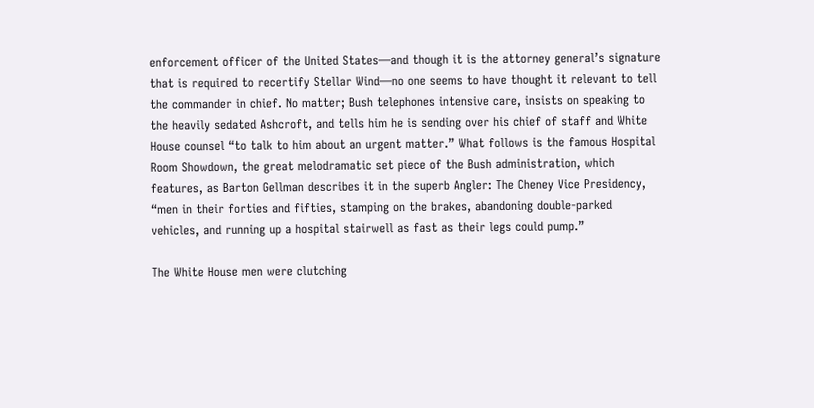enforcement officer of the United States—and though it is the attorney general’s signature that is required to recertify Stellar Wind—no one seems to have thought it relevant to tell the commander in chief. No matter; Bush telephones intensive care, insists on speaking to the heavily sedated Ashcroft, and tells him he is sending over his chief of staff and White House counsel “to talk to him about an urgent matter.” What follows is the famous Hospital Room Showdown, the great melodramatic set piece of the Bush administration, which features, as Barton Gellman describes it in the superb Angler: The Cheney Vice Presidency, “men in their forties and fifties, stamping on the brakes, abandoning double-parked vehicles, and running up a hospital stairwell as fast as their legs could pump.”

The White House men were clutching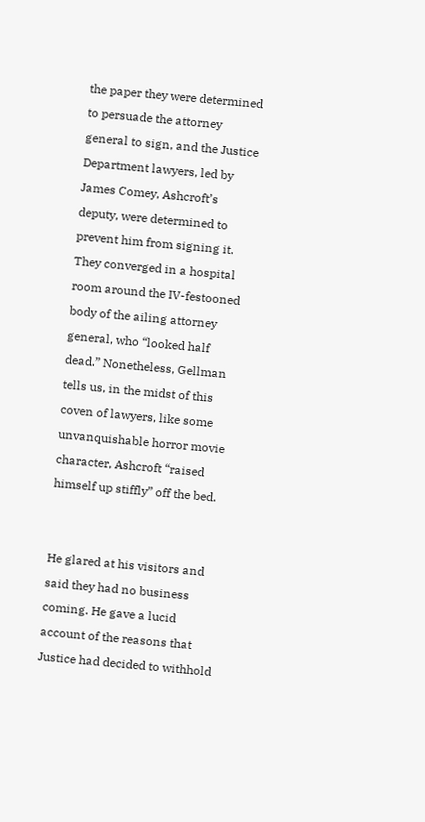the paper they were determined to persuade the attorney general to sign, and the Justice Department lawyers, led by James Comey, Ashcroft’s deputy, were determined to prevent him from signing it. They converged in a hospital room around the IV-festooned body of the ailing attorney general, who “looked half dead.” Nonetheless, Gellman tells us, in the midst of this coven of lawyers, like some unvanquishable horror movie character, Ashcroft “raised himself up stiffly” off the bed.


He glared at his visitors and said they had no business coming. He gave a lucid account of the reasons that Justice had decided to withhold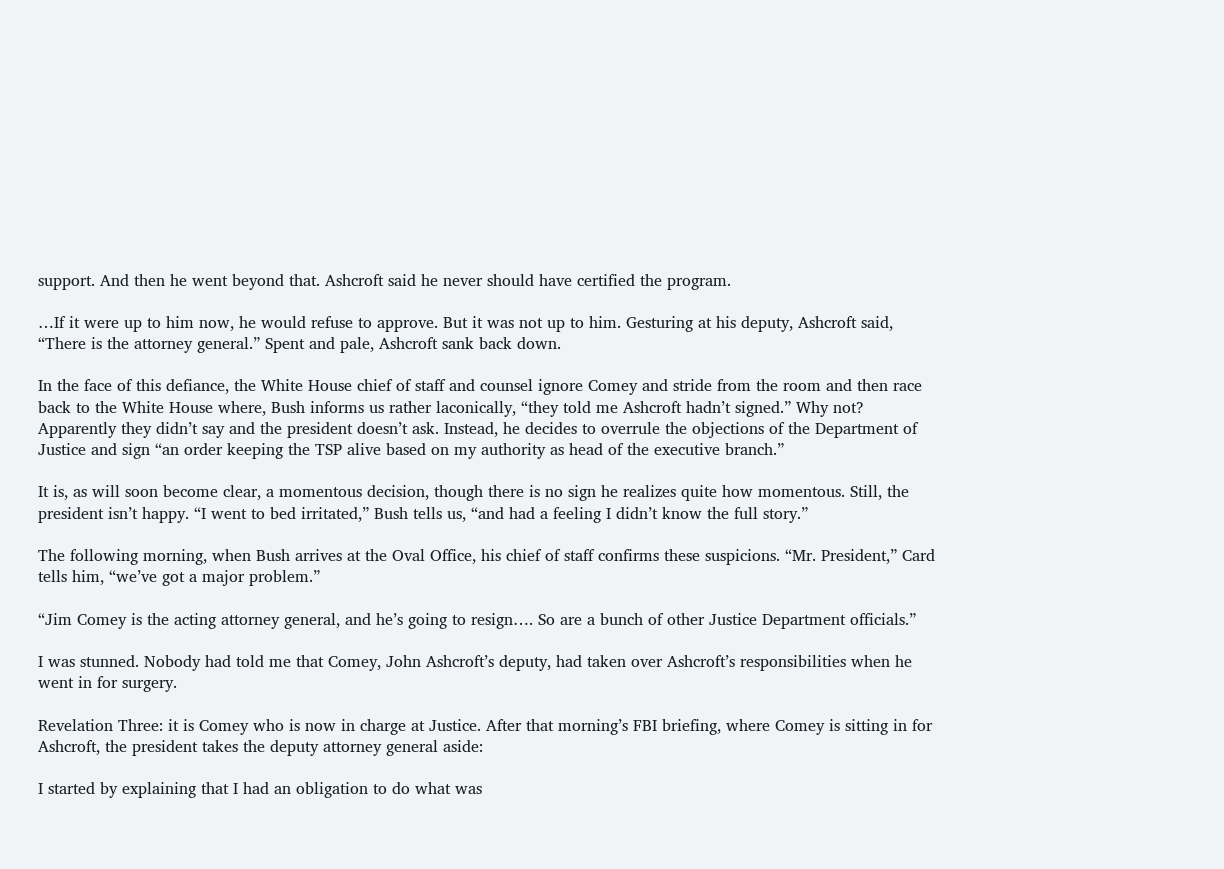support. And then he went beyond that. Ashcroft said he never should have certified the program.

…If it were up to him now, he would refuse to approve. But it was not up to him. Gesturing at his deputy, Ashcroft said, “There is the attorney general.” Spent and pale, Ashcroft sank back down.

In the face of this defiance, the White House chief of staff and counsel ignore Comey and stride from the room and then race back to the White House where, Bush informs us rather laconically, “they told me Ashcroft hadn’t signed.” Why not? Apparently they didn’t say and the president doesn’t ask. Instead, he decides to overrule the objections of the Department of Justice and sign “an order keeping the TSP alive based on my authority as head of the executive branch.”

It is, as will soon become clear, a momentous decision, though there is no sign he realizes quite how momentous. Still, the president isn’t happy. “I went to bed irritated,” Bush tells us, “and had a feeling I didn’t know the full story.”

The following morning, when Bush arrives at the Oval Office, his chief of staff confirms these suspicions. “Mr. President,” Card tells him, “we’ve got a major problem.”

“Jim Comey is the acting attorney general, and he’s going to resign…. So are a bunch of other Justice Department officials.”

I was stunned. Nobody had told me that Comey, John Ashcroft’s deputy, had taken over Ashcroft’s responsibilities when he went in for surgery.

Revelation Three: it is Comey who is now in charge at Justice. After that morning’s FBI briefing, where Comey is sitting in for Ashcroft, the president takes the deputy attorney general aside:

I started by explaining that I had an obligation to do what was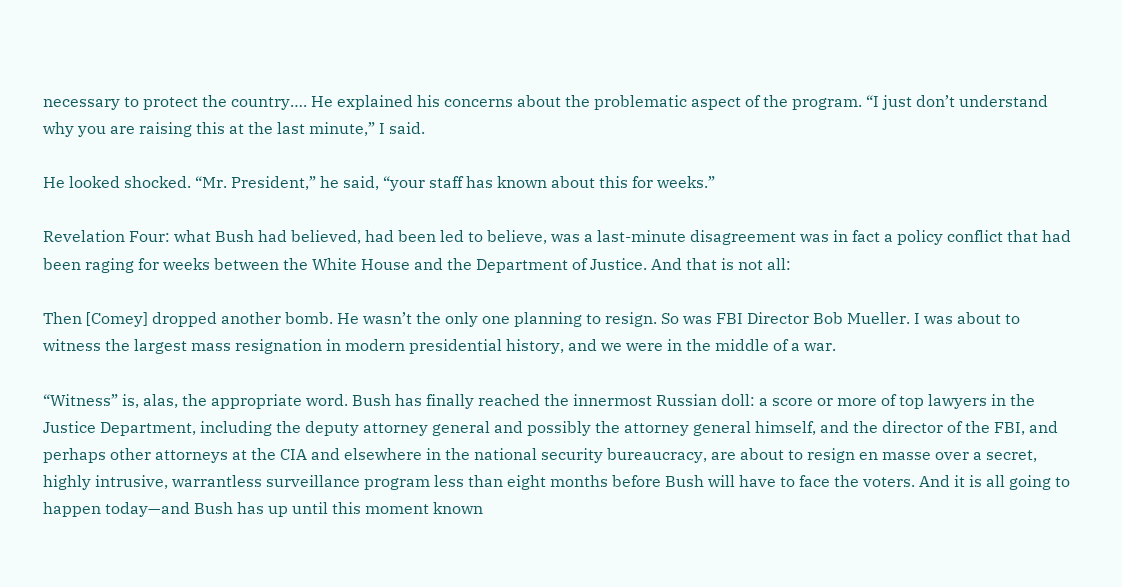necessary to protect the country…. He explained his concerns about the problematic aspect of the program. “I just don’t understand why you are raising this at the last minute,” I said.

He looked shocked. “Mr. President,” he said, “your staff has known about this for weeks.”

Revelation Four: what Bush had believed, had been led to believe, was a last-minute disagreement was in fact a policy conflict that had been raging for weeks between the White House and the Department of Justice. And that is not all:

Then [Comey] dropped another bomb. He wasn’t the only one planning to resign. So was FBI Director Bob Mueller. I was about to witness the largest mass resignation in modern presidential history, and we were in the middle of a war.

“Witness” is, alas, the appropriate word. Bush has finally reached the innermost Russian doll: a score or more of top lawyers in the Justice Department, including the deputy attorney general and possibly the attorney general himself, and the director of the FBI, and perhaps other attorneys at the CIA and elsewhere in the national security bureaucracy, are about to resign en masse over a secret, highly intrusive, warrantless surveillance program less than eight months before Bush will have to face the voters. And it is all going to happen today—and Bush has up until this moment known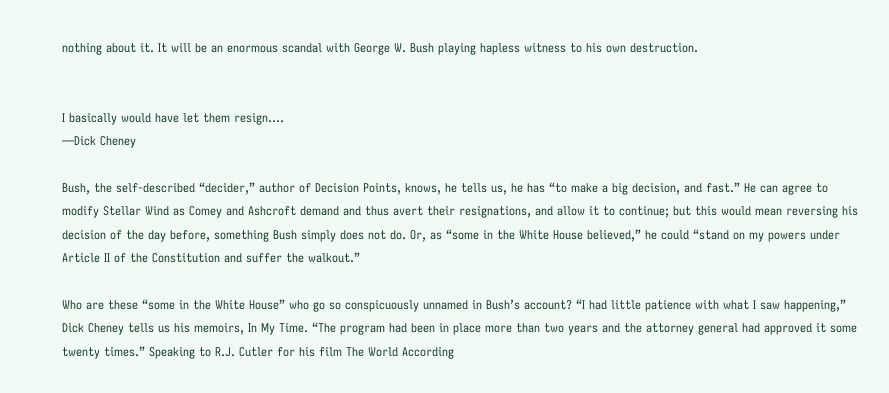nothing about it. It will be an enormous scandal with George W. Bush playing hapless witness to his own destruction.


I basically would have let them resign….
—Dick Cheney

Bush, the self-described “decider,” author of Decision Points, knows, he tells us, he has “to make a big decision, and fast.” He can agree to modify Stellar Wind as Comey and Ashcroft demand and thus avert their resignations, and allow it to continue; but this would mean reversing his decision of the day before, something Bush simply does not do. Or, as “some in the White House believed,” he could “stand on my powers under Article II of the Constitution and suffer the walkout.”

Who are these “some in the White House” who go so conspicuously unnamed in Bush’s account? “I had little patience with what I saw happening,” Dick Cheney tells us his memoirs, In My Time. “The program had been in place more than two years and the attorney general had approved it some twenty times.” Speaking to R.J. Cutler for his film The World According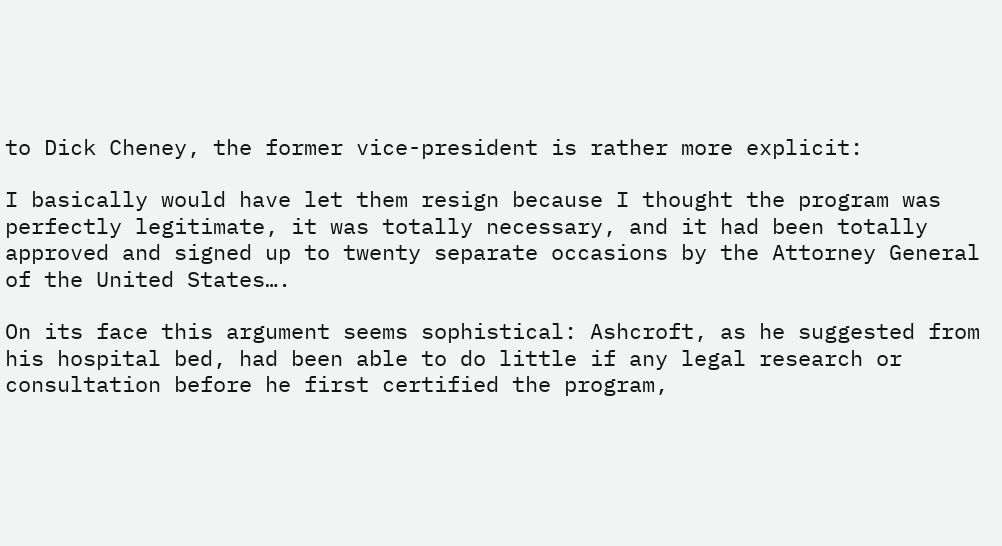to Dick Cheney, the former vice-president is rather more explicit:

I basically would have let them resign because I thought the program was perfectly legitimate, it was totally necessary, and it had been totally approved and signed up to twenty separate occasions by the Attorney General of the United States….

On its face this argument seems sophistical: Ashcroft, as he suggested from his hospital bed, had been able to do little if any legal research or consultation before he first certified the program,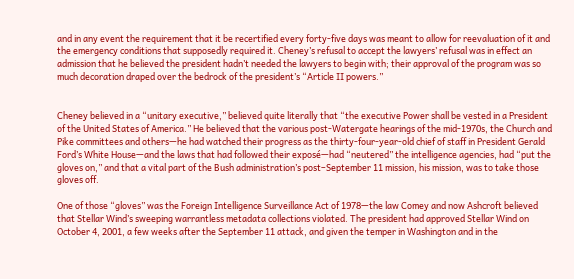and in any event the requirement that it be recertified every forty-five days was meant to allow for reevaluation of it and the emergency conditions that supposedly required it. Cheney’s refusal to accept the lawyers’ refusal was in effect an admission that he believed the president hadn’t needed the lawyers to begin with; their approval of the program was so much decoration draped over the bedrock of the president’s “Article II powers.”


Cheney believed in a “unitary executive,” believed quite literally that “the executive Power shall be vested in a President of the United States of America.” He believed that the various post-Watergate hearings of the mid-1970s, the Church and Pike committees and others—he had watched their progress as the thirty-four-year-old chief of staff in President Gerald Ford’s White House—and the laws that had followed their exposé—had “neutered” the intelligence agencies, had “put the gloves on,” and that a vital part of the Bush administration’s post–September 11 mission, his mission, was to take those gloves off.

One of those “gloves” was the Foreign Intelligence Surveillance Act of 1978—the law Comey and now Ashcroft believed that Stellar Wind’s sweeping warrantless metadata collections violated. The president had approved Stellar Wind on October 4, 2001, a few weeks after the September 11 attack, and given the temper in Washington and in the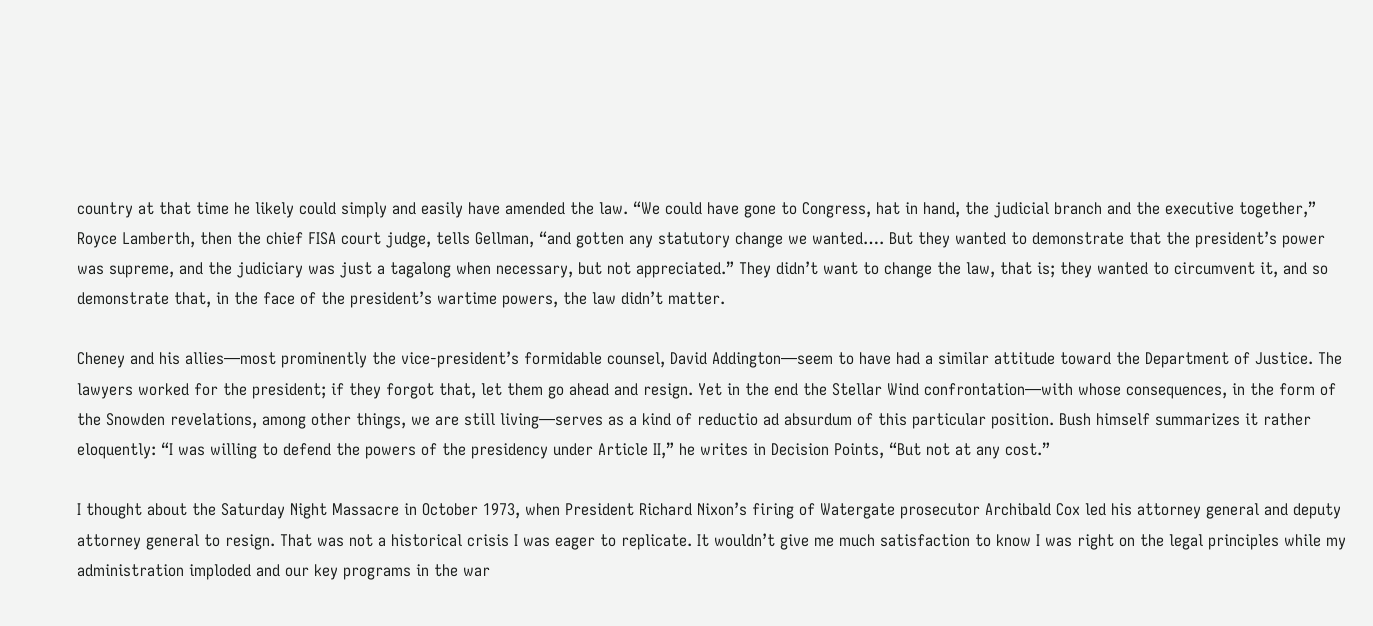country at that time he likely could simply and easily have amended the law. “We could have gone to Congress, hat in hand, the judicial branch and the executive together,” Royce Lamberth, then the chief FISA court judge, tells Gellman, “and gotten any statutory change we wanted…. But they wanted to demonstrate that the president’s power was supreme, and the judiciary was just a tagalong when necessary, but not appreciated.” They didn’t want to change the law, that is; they wanted to circumvent it, and so demonstrate that, in the face of the president’s wartime powers, the law didn’t matter.

Cheney and his allies—most prominently the vice-president’s formidable counsel, David Addington—seem to have had a similar attitude toward the Department of Justice. The lawyers worked for the president; if they forgot that, let them go ahead and resign. Yet in the end the Stellar Wind confrontation—with whose consequences, in the form of the Snowden revelations, among other things, we are still living—serves as a kind of reductio ad absurdum of this particular position. Bush himself summarizes it rather eloquently: “I was willing to defend the powers of the presidency under Article II,” he writes in Decision Points, “But not at any cost.”

I thought about the Saturday Night Massacre in October 1973, when President Richard Nixon’s firing of Watergate prosecutor Archibald Cox led his attorney general and deputy attorney general to resign. That was not a historical crisis I was eager to replicate. It wouldn’t give me much satisfaction to know I was right on the legal principles while my administration imploded and our key programs in the war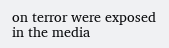on terror were exposed in the media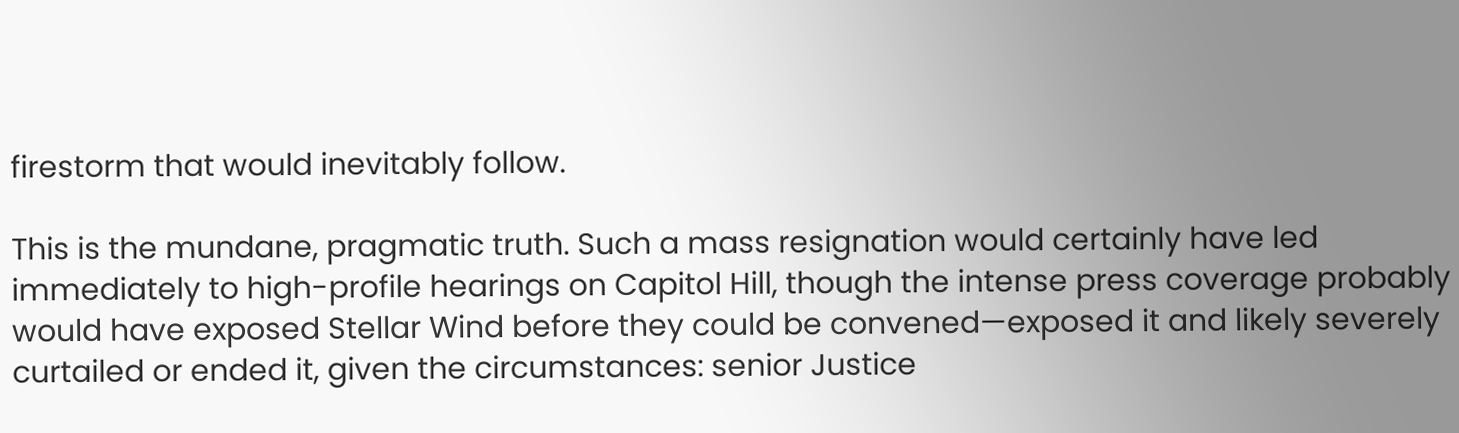firestorm that would inevitably follow.

This is the mundane, pragmatic truth. Such a mass resignation would certainly have led immediately to high-profile hearings on Capitol Hill, though the intense press coverage probably would have exposed Stellar Wind before they could be convened—exposed it and likely severely curtailed or ended it, given the circumstances: senior Justice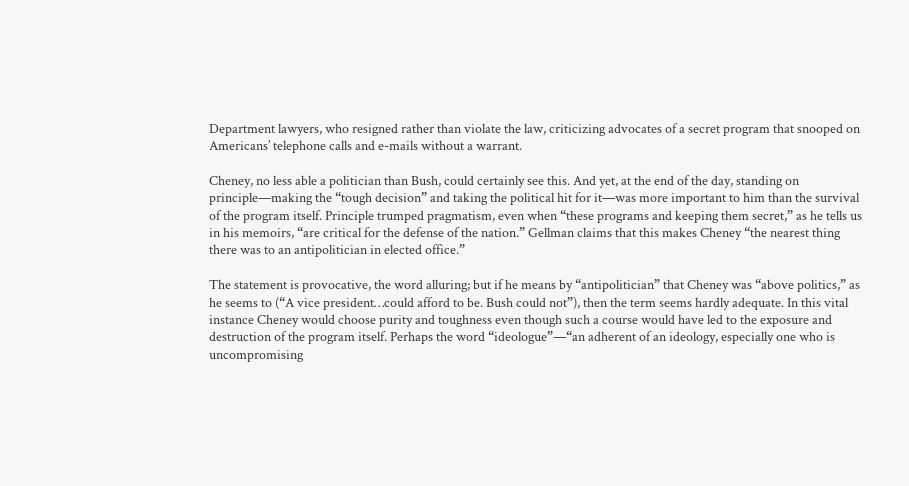Department lawyers, who resigned rather than violate the law, criticizing advocates of a secret program that snooped on Americans’ telephone calls and e-mails without a warrant.

Cheney, no less able a politician than Bush, could certainly see this. And yet, at the end of the day, standing on principle—making the “tough decision” and taking the political hit for it—was more important to him than the survival of the program itself. Principle trumped pragmatism, even when “these programs and keeping them secret,” as he tells us in his memoirs, “are critical for the defense of the nation.” Gellman claims that this makes Cheney “the nearest thing there was to an antipolitician in elected office.”

The statement is provocative, the word alluring; but if he means by “antipolitician” that Cheney was “above politics,” as he seems to (“A vice president…could afford to be. Bush could not”), then the term seems hardly adequate. In this vital instance Cheney would choose purity and toughness even though such a course would have led to the exposure and destruction of the program itself. Perhaps the word “ideologue”—“an adherent of an ideology, especially one who is uncompromising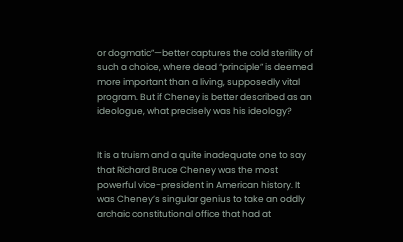or dogmatic”—better captures the cold sterility of such a choice, where dead “principle” is deemed more important than a living, supposedly vital program. But if Cheney is better described as an ideologue, what precisely was his ideology?


It is a truism and a quite inadequate one to say that Richard Bruce Cheney was the most powerful vice-president in American history. It was Cheney’s singular genius to take an oddly archaic constitutional office that had at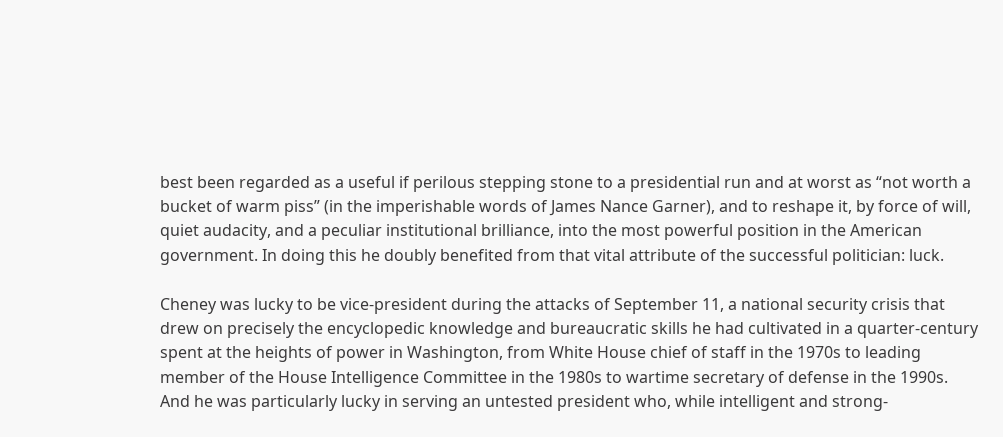best been regarded as a useful if perilous stepping stone to a presidential run and at worst as “not worth a bucket of warm piss” (in the imperishable words of James Nance Garner), and to reshape it, by force of will, quiet audacity, and a peculiar institutional brilliance, into the most powerful position in the American government. In doing this he doubly benefited from that vital attribute of the successful politician: luck.

Cheney was lucky to be vice-president during the attacks of September 11, a national security crisis that drew on precisely the encyclopedic knowledge and bureaucratic skills he had cultivated in a quarter-century spent at the heights of power in Washington, from White House chief of staff in the 1970s to leading member of the House Intelligence Committee in the 1980s to wartime secretary of defense in the 1990s. And he was particularly lucky in serving an untested president who, while intelligent and strong-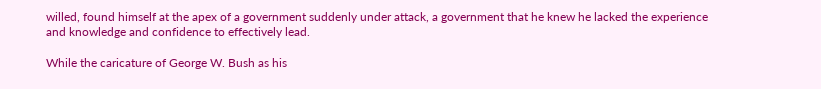willed, found himself at the apex of a government suddenly under attack, a government that he knew he lacked the experience and knowledge and confidence to effectively lead.

While the caricature of George W. Bush as his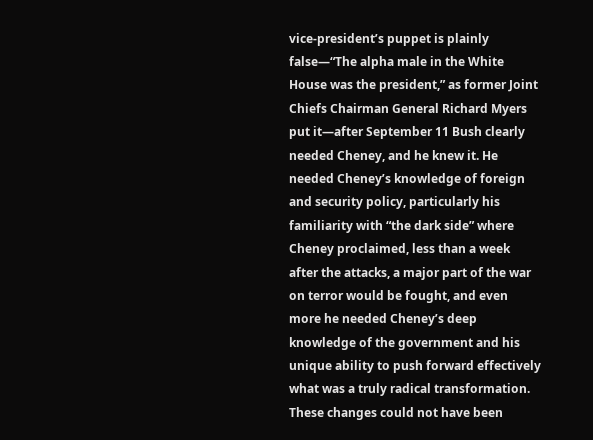vice-president’s puppet is plainly false—“The alpha male in the White House was the president,” as former Joint Chiefs Chairman General Richard Myers put it—after September 11 Bush clearly needed Cheney, and he knew it. He needed Cheney’s knowledge of foreign and security policy, particularly his familiarity with “the dark side” where Cheney proclaimed, less than a week after the attacks, a major part of the war on terror would be fought, and even more he needed Cheney’s deep knowledge of the government and his unique ability to push forward effectively what was a truly radical transformation. These changes could not have been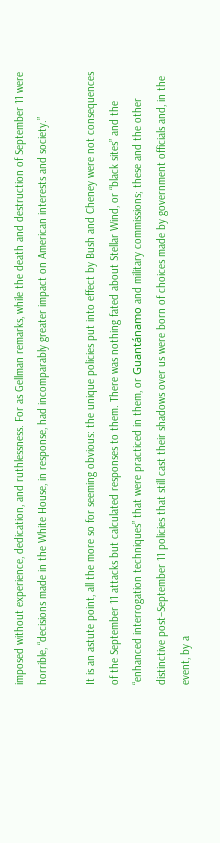imposed without experience, dedication, and ruthlessness. For as Gellman remarks, while the death and destruction of September 11 were horrible, “decisions made in the White House, in response, had incomparably greater impact on American interests and society.”

It is an astute point, all the more so for seeming obvious: the unique policies put into effect by Bush and Cheney were not consequences of the September 11 attacks but calculated responses to them. There was nothing fated about Stellar Wind, or “black sites” and the “enhanced interrogation techniques” that were practiced in them, or Guantánamo and military commissions; these and the other distinctive post–September 11 policies that still cast their shadows over us were born of choices made by government officials and, in the event, by a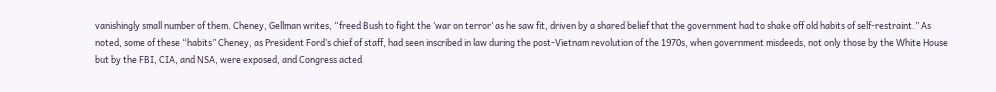vanishingly small number of them. Cheney, Gellman writes, “freed Bush to fight the ‘war on terror’ as he saw fit, driven by a shared belief that the government had to shake off old habits of self-restraint.” As noted, some of these “habits” Cheney, as President Ford’s chief of staff, had seen inscribed in law during the post-Vietnam revolution of the 1970s, when government misdeeds, not only those by the White House but by the FBI, CIA, and NSA, were exposed, and Congress acted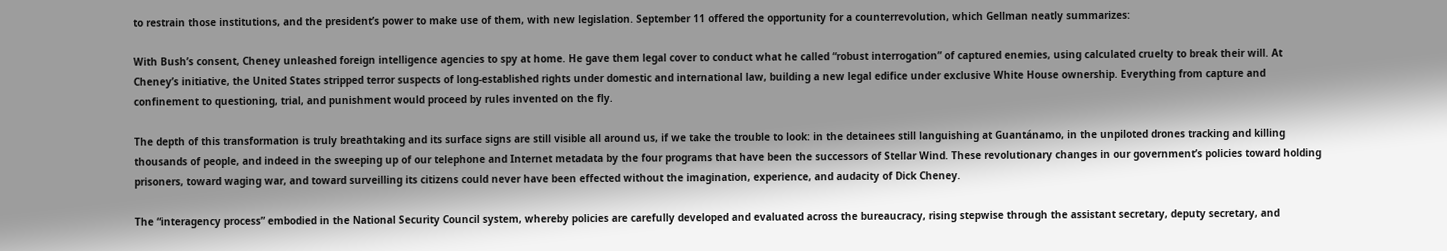to restrain those institutions, and the president’s power to make use of them, with new legislation. September 11 offered the opportunity for a counterrevolution, which Gellman neatly summarizes:

With Bush’s consent, Cheney unleashed foreign intelligence agencies to spy at home. He gave them legal cover to conduct what he called “robust interrogation” of captured enemies, using calculated cruelty to break their will. At Cheney’s initiative, the United States stripped terror suspects of long-established rights under domestic and international law, building a new legal edifice under exclusive White House ownership. Everything from capture and confinement to questioning, trial, and punishment would proceed by rules invented on the fly.

The depth of this transformation is truly breathtaking and its surface signs are still visible all around us, if we take the trouble to look: in the detainees still languishing at Guantánamo, in the unpiloted drones tracking and killing thousands of people, and indeed in the sweeping up of our telephone and Internet metadata by the four programs that have been the successors of Stellar Wind. These revolutionary changes in our government’s policies toward holding prisoners, toward waging war, and toward surveilling its citizens could never have been effected without the imagination, experience, and audacity of Dick Cheney.

The “interagency process” embodied in the National Security Council system, whereby policies are carefully developed and evaluated across the bureaucracy, rising stepwise through the assistant secretary, deputy secretary, and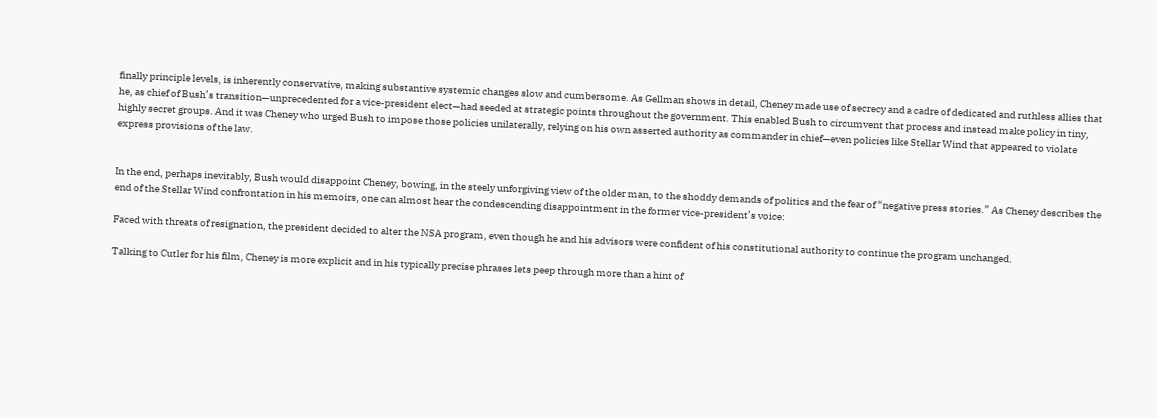finally principle levels, is inherently conservative, making substantive systemic changes slow and cumbersome. As Gellman shows in detail, Cheney made use of secrecy and a cadre of dedicated and ruthless allies that he, as chief of Bush’s transition—unprecedented for a vice-president elect—had seeded at strategic points throughout the government. This enabled Bush to circumvent that process and instead make policy in tiny, highly secret groups. And it was Cheney who urged Bush to impose those policies unilaterally, relying on his own asserted authority as commander in chief—even policies like Stellar Wind that appeared to violate express provisions of the law.


In the end, perhaps inevitably, Bush would disappoint Cheney, bowing, in the steely unforgiving view of the older man, to the shoddy demands of politics and the fear of “negative press stories.” As Cheney describes the end of the Stellar Wind confrontation in his memoirs, one can almost hear the condescending disappointment in the former vice-president’s voice:

Faced with threats of resignation, the president decided to alter the NSA program, even though he and his advisors were confident of his constitutional authority to continue the program unchanged.

Talking to Cutler for his film, Cheney is more explicit and in his typically precise phrases lets peep through more than a hint of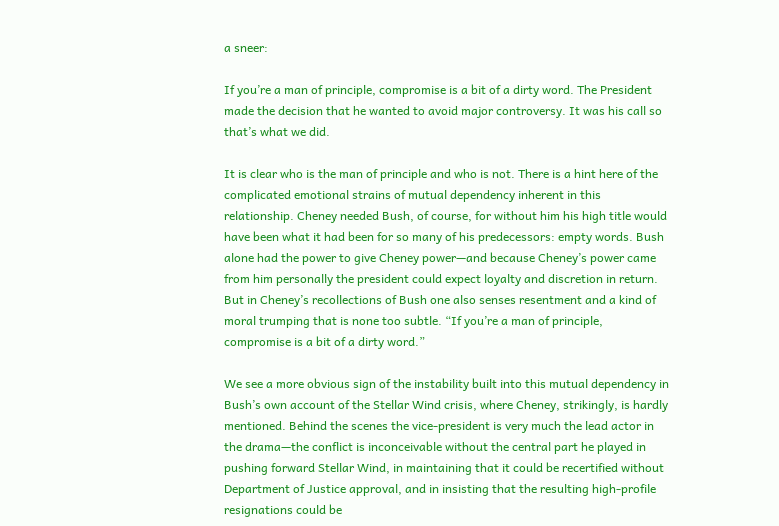a sneer:

If you’re a man of principle, compromise is a bit of a dirty word. The President made the decision that he wanted to avoid major controversy. It was his call so that’s what we did.

It is clear who is the man of principle and who is not. There is a hint here of the complicated emotional strains of mutual dependency inherent in this relationship. Cheney needed Bush, of course, for without him his high title would have been what it had been for so many of his predecessors: empty words. Bush alone had the power to give Cheney power—and because Cheney’s power came from him personally the president could expect loyalty and discretion in return. But in Cheney’s recollections of Bush one also senses resentment and a kind of moral trumping that is none too subtle. “If you’re a man of principle, compromise is a bit of a dirty word.”

We see a more obvious sign of the instability built into this mutual dependency in Bush’s own account of the Stellar Wind crisis, where Cheney, strikingly, is hardly mentioned. Behind the scenes the vice-president is very much the lead actor in the drama—the conflict is inconceivable without the central part he played in pushing forward Stellar Wind, in maintaining that it could be recertified without Department of Justice approval, and in insisting that the resulting high-profile resignations could be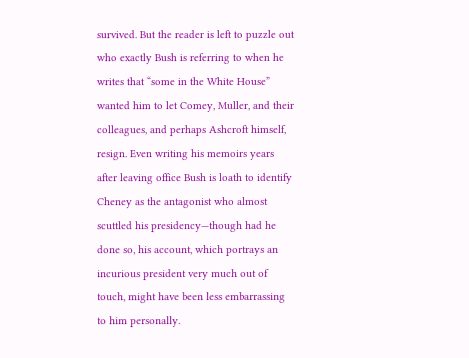survived. But the reader is left to puzzle out who exactly Bush is referring to when he writes that “some in the White House” wanted him to let Comey, Muller, and their colleagues, and perhaps Ashcroft himself, resign. Even writing his memoirs years after leaving office Bush is loath to identify Cheney as the antagonist who almost scuttled his presidency—though had he done so, his account, which portrays an incurious president very much out of touch, might have been less embarrassing to him personally.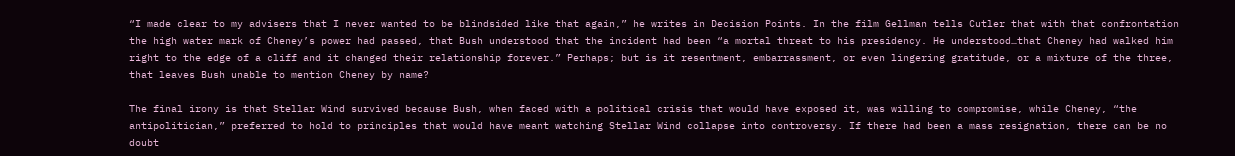“I made clear to my advisers that I never wanted to be blindsided like that again,” he writes in Decision Points. In the film Gellman tells Cutler that with that confrontation the high water mark of Cheney’s power had passed, that Bush understood that the incident had been “a mortal threat to his presidency. He understood…that Cheney had walked him right to the edge of a cliff and it changed their relationship forever.” Perhaps; but is it resentment, embarrassment, or even lingering gratitude, or a mixture of the three, that leaves Bush unable to mention Cheney by name?

The final irony is that Stellar Wind survived because Bush, when faced with a political crisis that would have exposed it, was willing to compromise, while Cheney, “the antipolitician,” preferred to hold to principles that would have meant watching Stellar Wind collapse into controversy. If there had been a mass resignation, there can be no doubt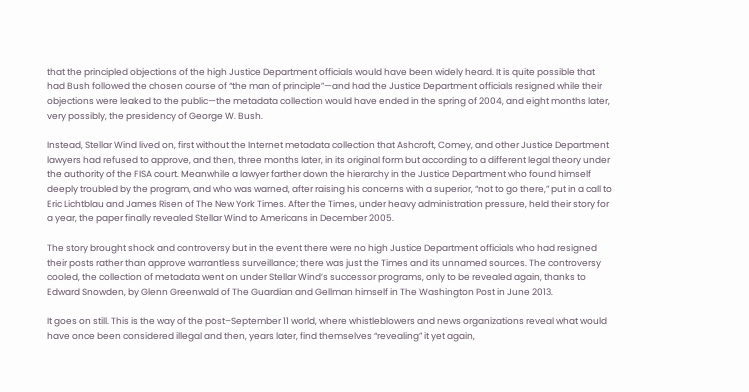that the principled objections of the high Justice Department officials would have been widely heard. It is quite possible that had Bush followed the chosen course of “the man of principle”—and had the Justice Department officials resigned while their objections were leaked to the public—the metadata collection would have ended in the spring of 2004, and eight months later, very possibly, the presidency of George W. Bush.

Instead, Stellar Wind lived on, first without the Internet metadata collection that Ashcroft, Comey, and other Justice Department lawyers had refused to approve, and then, three months later, in its original form but according to a different legal theory under the authority of the FISA court. Meanwhile a lawyer farther down the hierarchy in the Justice Department who found himself deeply troubled by the program, and who was warned, after raising his concerns with a superior, “not to go there,” put in a call to Eric Lichtblau and James Risen of The New York Times. After the Times, under heavy administration pressure, held their story for a year, the paper finally revealed Stellar Wind to Americans in December 2005.

The story brought shock and controversy but in the event there were no high Justice Department officials who had resigned their posts rather than approve warrantless surveillance; there was just the Times and its unnamed sources. The controversy cooled, the collection of metadata went on under Stellar Wind’s successor programs, only to be revealed again, thanks to Edward Snowden, by Glenn Greenwald of The Guardian and Gellman himself in The Washington Post in June 2013.

It goes on still. This is the way of the post–September 11 world, where whistleblowers and news organizations reveal what would have once been considered illegal and then, years later, find themselves “revealing” it yet again,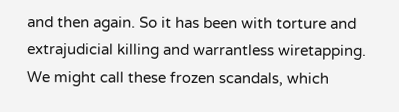and then again. So it has been with torture and extrajudicial killing and warrantless wiretapping. We might call these frozen scandals, which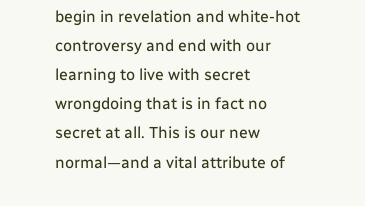begin in revelation and white-hot controversy and end with our learning to live with secret wrongdoing that is in fact no secret at all. This is our new normal—and a vital attribute of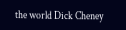the world Dick Cheney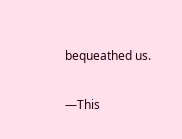bequeathed us.

—This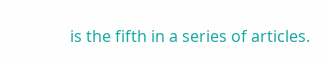is the fifth in a series of articles.